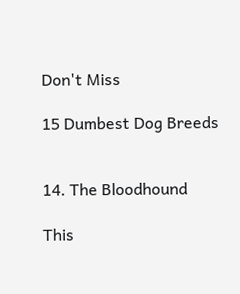Don't Miss

15 Dumbest Dog Breeds


14. The Bloodhound

This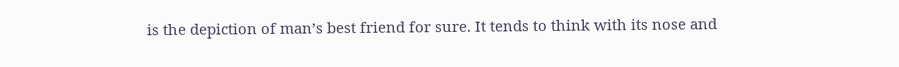is the depiction of man’s best friend for sure. It tends to think with its nose and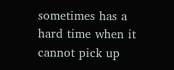sometimes has a hard time when it cannot pick up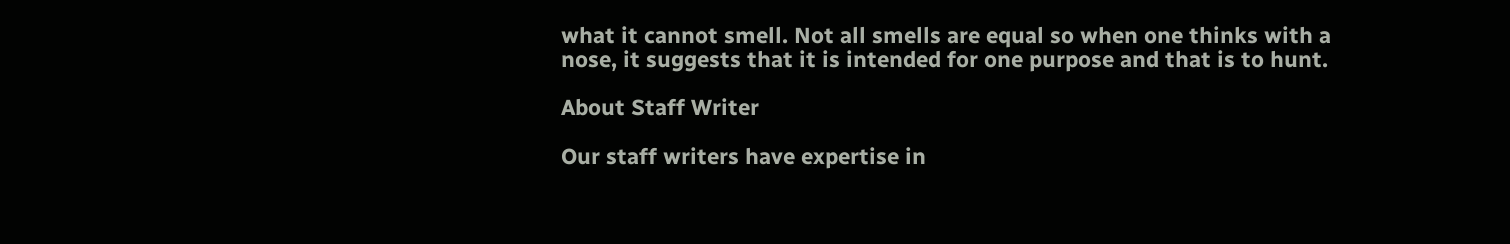what it cannot smell. Not all smells are equal so when one thinks with a nose, it suggests that it is intended for one purpose and that is to hunt.

About Staff Writer

Our staff writers have expertise in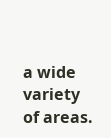a wide variety of areas.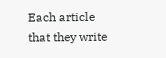Each article that they write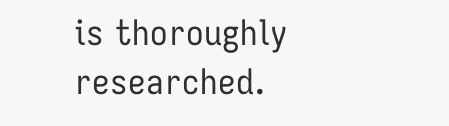is thoroughly researched.